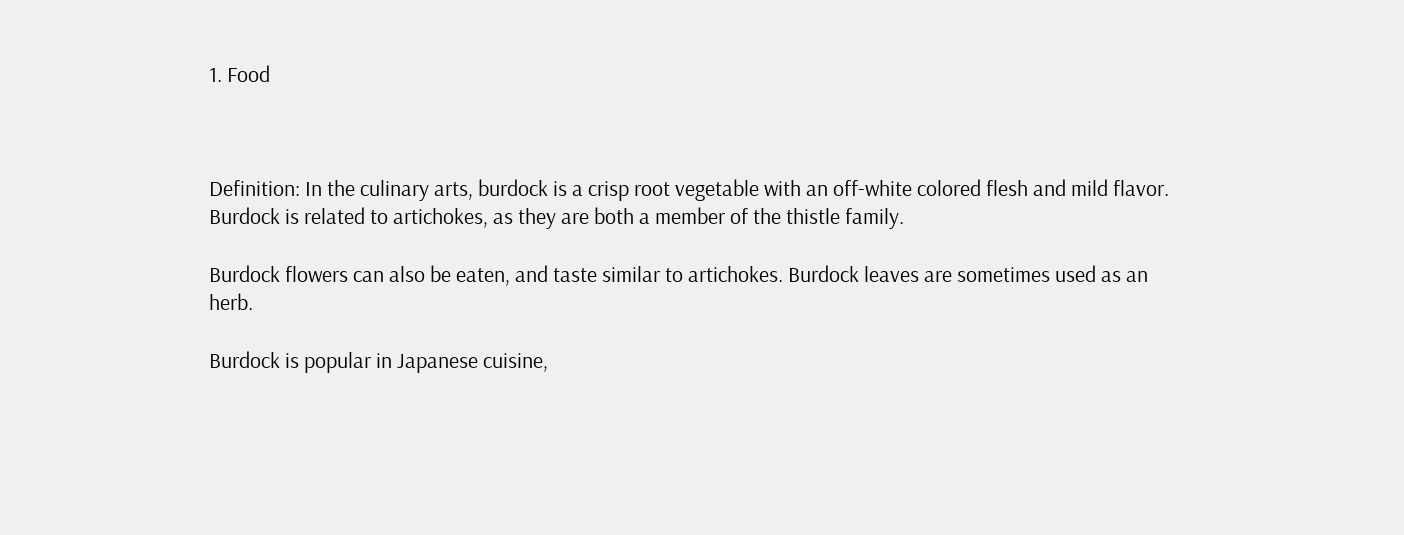1. Food



Definition: In the culinary arts, burdock is a crisp root vegetable with an off-white colored flesh and mild flavor. Burdock is related to artichokes, as they are both a member of the thistle family.

Burdock flowers can also be eaten, and taste similar to artichokes. Burdock leaves are sometimes used as an herb.

Burdock is popular in Japanese cuisine,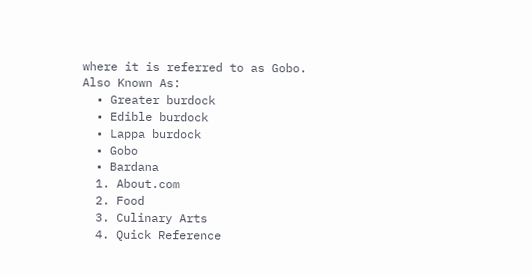where it is referred to as Gobo.
Also Known As:
  • Greater burdock
  • Edible burdock
  • Lappa burdock
  • Gobo
  • Bardana
  1. About.com
  2. Food
  3. Culinary Arts
  4. Quick Reference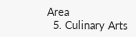Area
  5. Culinary Arts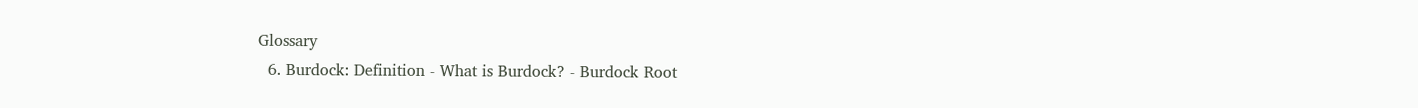Glossary
  6. Burdock: Definition - What is Burdock? - Burdock Root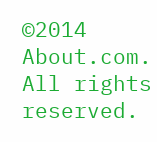©2014 About.com. All rights reserved.